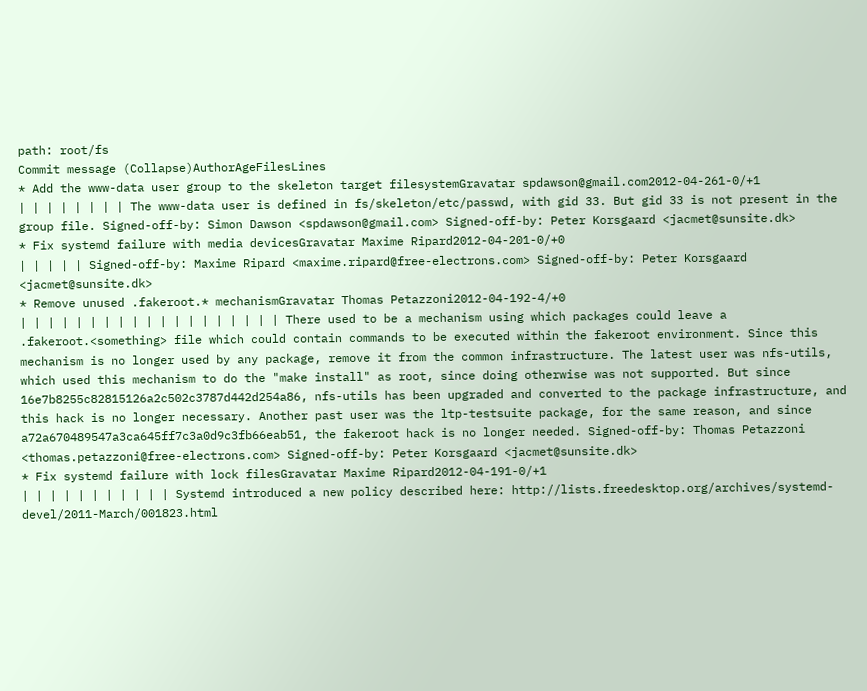path: root/fs
Commit message (Collapse)AuthorAgeFilesLines
* Add the www-data user group to the skeleton target filesystemGravatar spdawson@gmail.com2012-04-261-0/+1
| | | | | | | | The www-data user is defined in fs/skeleton/etc/passwd, with gid 33. But gid 33 is not present in the group file. Signed-off-by: Simon Dawson <spdawson@gmail.com> Signed-off-by: Peter Korsgaard <jacmet@sunsite.dk>
* Fix systemd failure with media devicesGravatar Maxime Ripard2012-04-201-0/+0
| | | | | Signed-off-by: Maxime Ripard <maxime.ripard@free-electrons.com> Signed-off-by: Peter Korsgaard <jacmet@sunsite.dk>
* Remove unused .fakeroot.* mechanismGravatar Thomas Petazzoni2012-04-192-4/+0
| | | | | | | | | | | | | | | | | | | There used to be a mechanism using which packages could leave a .fakeroot.<something> file which could contain commands to be executed within the fakeroot environment. Since this mechanism is no longer used by any package, remove it from the common infrastructure. The latest user was nfs-utils, which used this mechanism to do the "make install" as root, since doing otherwise was not supported. But since 16e7b8255c82815126a2c502c3787d442d254a86, nfs-utils has been upgraded and converted to the package infrastructure, and this hack is no longer necessary. Another past user was the ltp-testsuite package, for the same reason, and since a72a670489547a3ca645ff7c3a0d9c3fb66eab51, the fakeroot hack is no longer needed. Signed-off-by: Thomas Petazzoni <thomas.petazzoni@free-electrons.com> Signed-off-by: Peter Korsgaard <jacmet@sunsite.dk>
* Fix systemd failure with lock filesGravatar Maxime Ripard2012-04-191-0/+1
| | | | | | | | | | | Systemd introduced a new policy described here: http://lists.freedesktop.org/archives/systemd-devel/2011-March/001823.html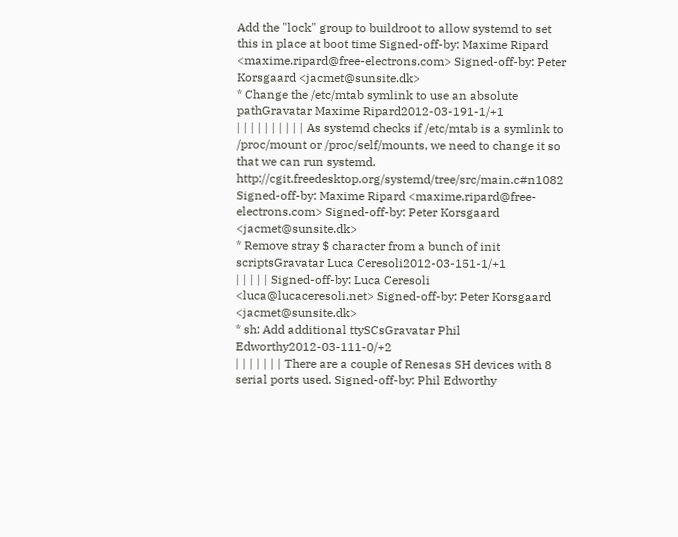Add the "lock" group to buildroot to allow systemd to set this in place at boot time Signed-off-by: Maxime Ripard <maxime.ripard@free-electrons.com> Signed-off-by: Peter Korsgaard <jacmet@sunsite.dk>
* Change the /etc/mtab symlink to use an absolute pathGravatar Maxime Ripard2012-03-191-1/+1
| | | | | | | | | | As systemd checks if /etc/mtab is a symlink to /proc/mount or /proc/self/mounts, we need to change it so that we can run systemd. http://cgit.freedesktop.org/systemd/tree/src/main.c#n1082 Signed-off-by: Maxime Ripard <maxime.ripard@free-electrons.com> Signed-off-by: Peter Korsgaard <jacmet@sunsite.dk>
* Remove stray $ character from a bunch of init scriptsGravatar Luca Ceresoli2012-03-151-1/+1
| | | | | Signed-off-by: Luca Ceresoli <luca@lucaceresoli.net> Signed-off-by: Peter Korsgaard <jacmet@sunsite.dk>
* sh: Add additional ttySCsGravatar Phil Edworthy2012-03-111-0/+2
| | | | | | | There are a couple of Renesas SH devices with 8 serial ports used. Signed-off-by: Phil Edworthy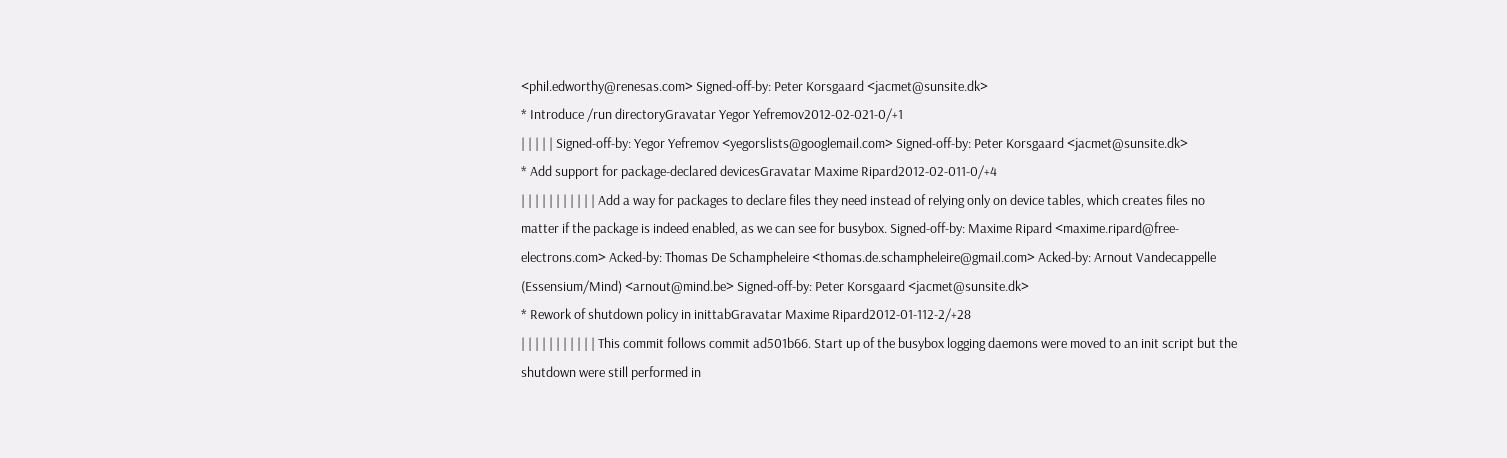<phil.edworthy@renesas.com> Signed-off-by: Peter Korsgaard <jacmet@sunsite.dk>
* Introduce /run directoryGravatar Yegor Yefremov2012-02-021-0/+1
| | | | | Signed-off-by: Yegor Yefremov <yegorslists@googlemail.com> Signed-off-by: Peter Korsgaard <jacmet@sunsite.dk>
* Add support for package-declared devicesGravatar Maxime Ripard2012-02-011-0/+4
| | | | | | | | | | | Add a way for packages to declare files they need instead of relying only on device tables, which creates files no matter if the package is indeed enabled, as we can see for busybox. Signed-off-by: Maxime Ripard <maxime.ripard@free-electrons.com> Acked-by: Thomas De Schampheleire <thomas.de.schampheleire@gmail.com> Acked-by: Arnout Vandecappelle (Essensium/Mind) <arnout@mind.be> Signed-off-by: Peter Korsgaard <jacmet@sunsite.dk>
* Rework of shutdown policy in inittabGravatar Maxime Ripard2012-01-112-2/+28
| | | | | | | | | | | This commit follows commit ad501b66. Start up of the busybox logging daemons were moved to an init script but the shutdown were still performed in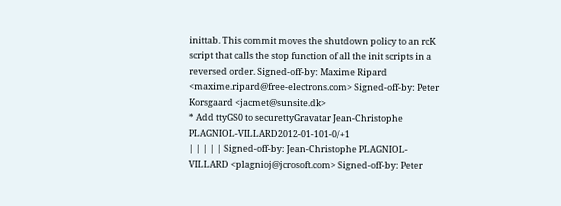inittab. This commit moves the shutdown policy to an rcK script that calls the stop function of all the init scripts in a reversed order. Signed-off-by: Maxime Ripard <maxime.ripard@free-electrons.com> Signed-off-by: Peter Korsgaard <jacmet@sunsite.dk>
* Add ttyGS0 to securettyGravatar Jean-Christophe PLAGNIOL-VILLARD2012-01-101-0/+1
| | | | | Signed-off-by: Jean-Christophe PLAGNIOL-VILLARD <plagnioj@jcrosoft.com> Signed-off-by: Peter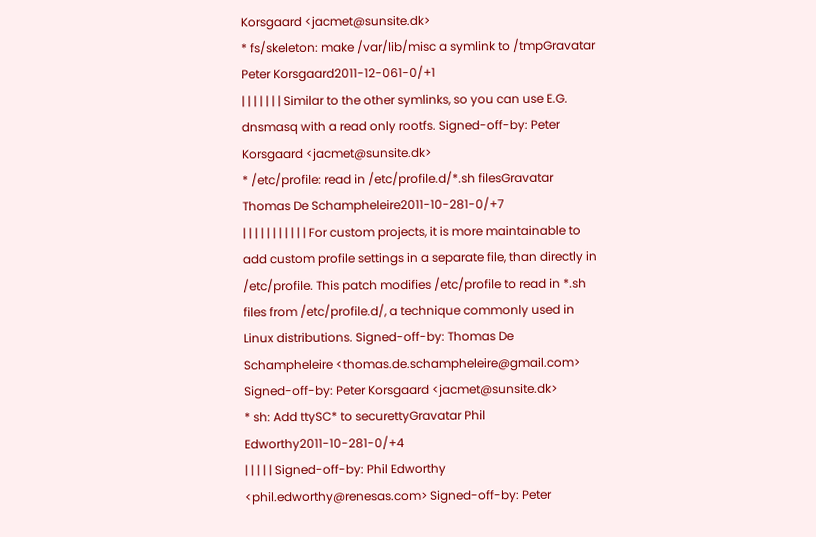Korsgaard <jacmet@sunsite.dk>
* fs/skeleton: make /var/lib/misc a symlink to /tmpGravatar Peter Korsgaard2011-12-061-0/+1
| | | | | | | Similar to the other symlinks, so you can use E.G. dnsmasq with a read only rootfs. Signed-off-by: Peter Korsgaard <jacmet@sunsite.dk>
* /etc/profile: read in /etc/profile.d/*.sh filesGravatar Thomas De Schampheleire2011-10-281-0/+7
| | | | | | | | | | | For custom projects, it is more maintainable to add custom profile settings in a separate file, than directly in /etc/profile. This patch modifies /etc/profile to read in *.sh files from /etc/profile.d/, a technique commonly used in Linux distributions. Signed-off-by: Thomas De Schampheleire <thomas.de.schampheleire@gmail.com> Signed-off-by: Peter Korsgaard <jacmet@sunsite.dk>
* sh: Add ttySC* to securettyGravatar Phil Edworthy2011-10-281-0/+4
| | | | | Signed-off-by: Phil Edworthy <phil.edworthy@renesas.com> Signed-off-by: Peter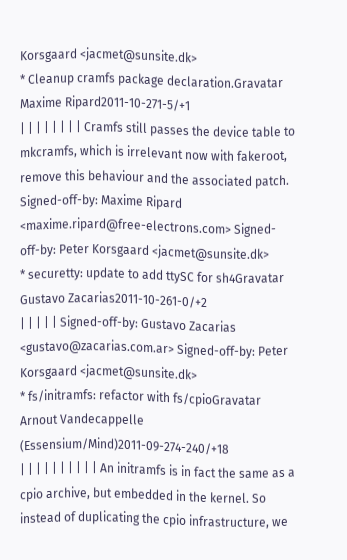Korsgaard <jacmet@sunsite.dk>
* Cleanup cramfs package declaration.Gravatar Maxime Ripard2011-10-271-5/+1
| | | | | | | | Cramfs still passes the device table to mkcramfs, which is irrelevant now with fakeroot, remove this behaviour and the associated patch. Signed-off-by: Maxime Ripard <maxime.ripard@free-electrons.com> Signed-off-by: Peter Korsgaard <jacmet@sunsite.dk>
* securetty: update to add ttySC for sh4Gravatar Gustavo Zacarias2011-10-261-0/+2
| | | | | Signed-off-by: Gustavo Zacarias <gustavo@zacarias.com.ar> Signed-off-by: Peter Korsgaard <jacmet@sunsite.dk>
* fs/initramfs: refactor with fs/cpioGravatar Arnout Vandecappelle (Essensium/Mind)2011-09-274-240/+18
| | | | | | | | | | An initramfs is in fact the same as a cpio archive, but embedded in the kernel. So instead of duplicating the cpio infrastructure, we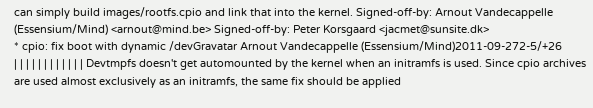can simply build images/rootfs.cpio and link that into the kernel. Signed-off-by: Arnout Vandecappelle (Essensium/Mind) <arnout@mind.be> Signed-off-by: Peter Korsgaard <jacmet@sunsite.dk>
* cpio: fix boot with dynamic /devGravatar Arnout Vandecappelle (Essensium/Mind)2011-09-272-5/+26
| | | | | | | | | | | | Devtmpfs doesn't get automounted by the kernel when an initramfs is used. Since cpio archives are used almost exclusively as an initramfs, the same fix should be applied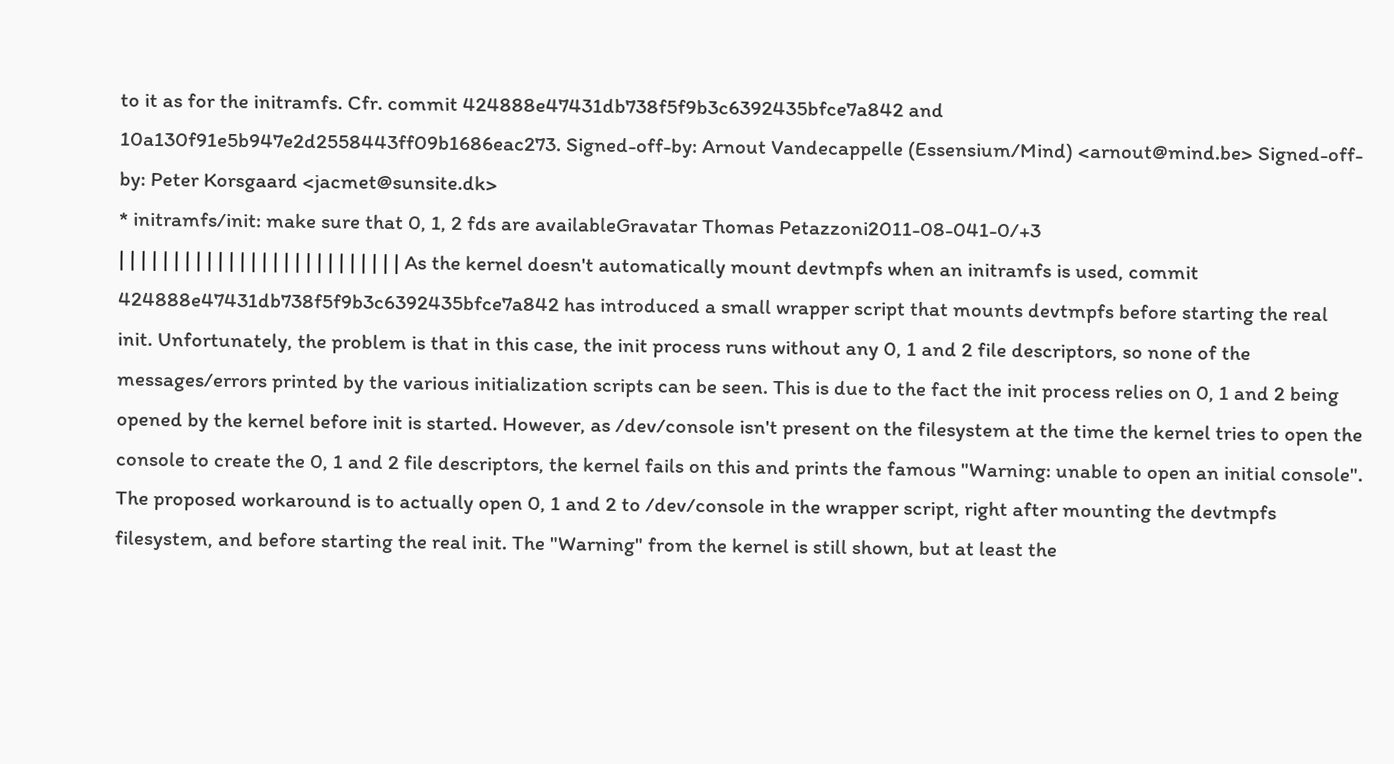to it as for the initramfs. Cfr. commit 424888e47431db738f5f9b3c6392435bfce7a842 and 10a130f91e5b947e2d2558443ff09b1686eac273. Signed-off-by: Arnout Vandecappelle (Essensium/Mind) <arnout@mind.be> Signed-off-by: Peter Korsgaard <jacmet@sunsite.dk>
* initramfs/init: make sure that 0, 1, 2 fds are availableGravatar Thomas Petazzoni2011-08-041-0/+3
| | | | | | | | | | | | | | | | | | | | | | | | | | As the kernel doesn't automatically mount devtmpfs when an initramfs is used, commit 424888e47431db738f5f9b3c6392435bfce7a842 has introduced a small wrapper script that mounts devtmpfs before starting the real init. Unfortunately, the problem is that in this case, the init process runs without any 0, 1 and 2 file descriptors, so none of the messages/errors printed by the various initialization scripts can be seen. This is due to the fact the init process relies on 0, 1 and 2 being opened by the kernel before init is started. However, as /dev/console isn't present on the filesystem at the time the kernel tries to open the console to create the 0, 1 and 2 file descriptors, the kernel fails on this and prints the famous "Warning: unable to open an initial console". The proposed workaround is to actually open 0, 1 and 2 to /dev/console in the wrapper script, right after mounting the devtmpfs filesystem, and before starting the real init. The "Warning" from the kernel is still shown, but at least the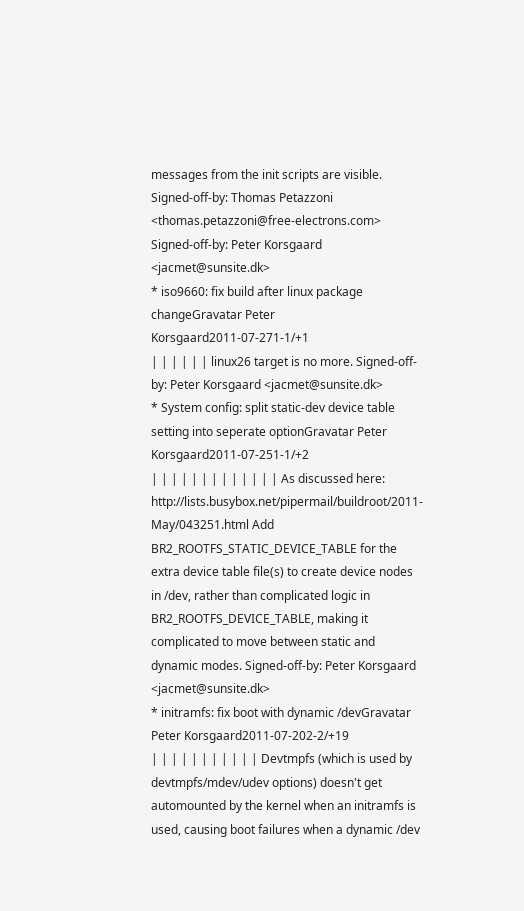messages from the init scripts are visible. Signed-off-by: Thomas Petazzoni <thomas.petazzoni@free-electrons.com> Signed-off-by: Peter Korsgaard <jacmet@sunsite.dk>
* iso9660: fix build after linux package changeGravatar Peter Korsgaard2011-07-271-1/+1
| | | | | | linux26 target is no more. Signed-off-by: Peter Korsgaard <jacmet@sunsite.dk>
* System config: split static-dev device table setting into seperate optionGravatar Peter Korsgaard2011-07-251-1/+2
| | | | | | | | | | | | | As discussed here: http://lists.busybox.net/pipermail/buildroot/2011-May/043251.html Add BR2_ROOTFS_STATIC_DEVICE_TABLE for the extra device table file(s) to create device nodes in /dev, rather than complicated logic in BR2_ROOTFS_DEVICE_TABLE, making it complicated to move between static and dynamic modes. Signed-off-by: Peter Korsgaard <jacmet@sunsite.dk>
* initramfs: fix boot with dynamic /devGravatar Peter Korsgaard2011-07-202-2/+19
| | | | | | | | | | | Devtmpfs (which is used by devtmpfs/mdev/udev options) doesn't get automounted by the kernel when an initramfs is used, causing boot failures when a dynamic /dev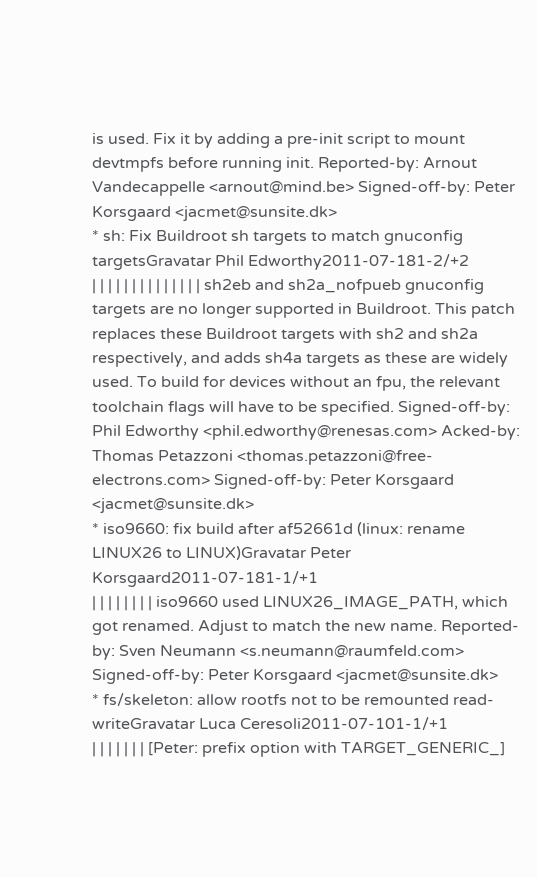is used. Fix it by adding a pre-init script to mount devtmpfs before running init. Reported-by: Arnout Vandecappelle <arnout@mind.be> Signed-off-by: Peter Korsgaard <jacmet@sunsite.dk>
* sh: Fix Buildroot sh targets to match gnuconfig targetsGravatar Phil Edworthy2011-07-181-2/+2
| | | | | | | | | | | | | | sh2eb and sh2a_nofpueb gnuconfig targets are no longer supported in Buildroot. This patch replaces these Buildroot targets with sh2 and sh2a respectively, and adds sh4a targets as these are widely used. To build for devices without an fpu, the relevant toolchain flags will have to be specified. Signed-off-by: Phil Edworthy <phil.edworthy@renesas.com> Acked-by: Thomas Petazzoni <thomas.petazzoni@free-electrons.com> Signed-off-by: Peter Korsgaard <jacmet@sunsite.dk>
* iso9660: fix build after af52661d (linux: rename LINUX26 to LINUX)Gravatar Peter Korsgaard2011-07-181-1/+1
| | | | | | | | iso9660 used LINUX26_IMAGE_PATH, which got renamed. Adjust to match the new name. Reported-by: Sven Neumann <s.neumann@raumfeld.com> Signed-off-by: Peter Korsgaard <jacmet@sunsite.dk>
* fs/skeleton: allow rootfs not to be remounted read-writeGravatar Luca Ceresoli2011-07-101-1/+1
| | | | | | | [Peter: prefix option with TARGET_GENERIC_]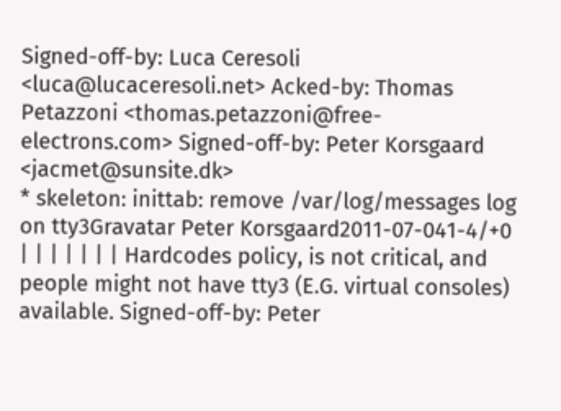Signed-off-by: Luca Ceresoli <luca@lucaceresoli.net> Acked-by: Thomas Petazzoni <thomas.petazzoni@free-electrons.com> Signed-off-by: Peter Korsgaard <jacmet@sunsite.dk>
* skeleton: inittab: remove /var/log/messages log on tty3Gravatar Peter Korsgaard2011-07-041-4/+0
| | | | | | | Hardcodes policy, is not critical, and people might not have tty3 (E.G. virtual consoles) available. Signed-off-by: Peter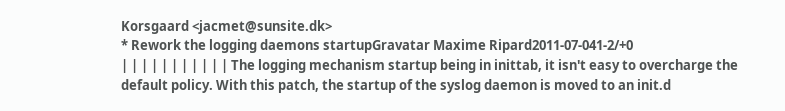Korsgaard <jacmet@sunsite.dk>
* Rework the logging daemons startupGravatar Maxime Ripard2011-07-041-2/+0
| | | | | | | | | | | The logging mechanism startup being in inittab, it isn't easy to overcharge the default policy. With this patch, the startup of the syslog daemon is moved to an init.d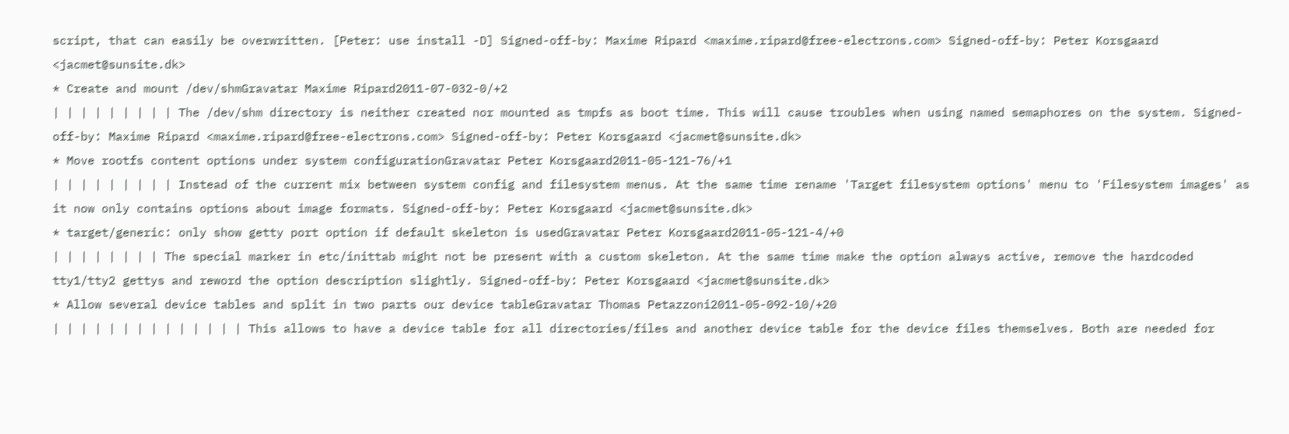script, that can easily be overwritten. [Peter: use install -D] Signed-off-by: Maxime Ripard <maxime.ripard@free-electrons.com> Signed-off-by: Peter Korsgaard <jacmet@sunsite.dk>
* Create and mount /dev/shmGravatar Maxime Ripard2011-07-032-0/+2
| | | | | | | | | The /dev/shm directory is neither created nor mounted as tmpfs as boot time. This will cause troubles when using named semaphores on the system. Signed-off-by: Maxime Ripard <maxime.ripard@free-electrons.com> Signed-off-by: Peter Korsgaard <jacmet@sunsite.dk>
* Move rootfs content options under system configurationGravatar Peter Korsgaard2011-05-121-76/+1
| | | | | | | | | Instead of the current mix between system config and filesystem menus. At the same time rename 'Target filesystem options' menu to 'Filesystem images' as it now only contains options about image formats. Signed-off-by: Peter Korsgaard <jacmet@sunsite.dk>
* target/generic: only show getty port option if default skeleton is usedGravatar Peter Korsgaard2011-05-121-4/+0
| | | | | | | | The special marker in etc/inittab might not be present with a custom skeleton. At the same time make the option always active, remove the hardcoded tty1/tty2 gettys and reword the option description slightly. Signed-off-by: Peter Korsgaard <jacmet@sunsite.dk>
* Allow several device tables and split in two parts our device tableGravatar Thomas Petazzoni2011-05-092-10/+20
| | | | | | | | | | | | | | This allows to have a device table for all directories/files and another device table for the device files themselves. Both are needed for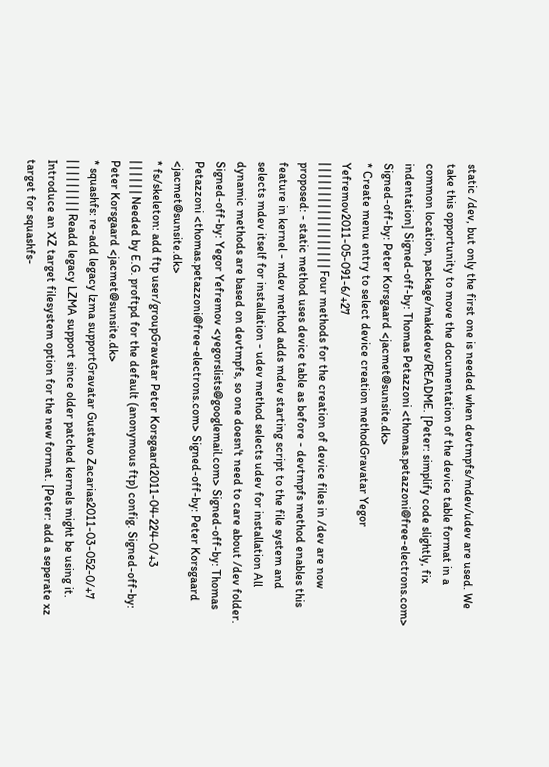static /dev, but only the first one is needed when devtmpfs/mdev/udev are used. We take this opportunity to move the documentation of the device table format in a common location, package/makedevs/README. [Peter: simplify code slightly, fix indentation] Signed-off-by: Thomas Petazzoni <thomas.petazzoni@free-electrons.com> Signed-off-by: Peter Korsgaard <jacmet@sunsite.dk>
* Create menu entry to select device creation methodGravatar Yegor Yefremov2011-05-091-6/+27
| | | | | | | | | | | | | | | | | | Four methods for the creation of device files in /dev are now proposed: - static method uses device table as before - devtmpfs method enables this feature in kernel - mdev method adds mdev starting script to the file system and selects mdev itself for installation - udev method selects udev for installation All dynamic methods are based on devtmpfs, so one doesn't need to care about /dev folder. Signed-off-by: Yegor Yefremov <yegorslists@googlemail.com> Signed-off-by: Thomas Petazzoni <thomas.petazzoni@free-electrons.com> Signed-off-by: Peter Korsgaard <jacmet@sunsite.dk>
* fs/skeleton: add ftp user/groupGravatar Peter Korsgaard2011-04-224-0/+3
| | | | | | Needed by E.G. proftpd for the default (anonymous ftp) config. Signed-off-by: Peter Korsgaard <jacmet@sunsite.dk>
* squashfs: re-add legacy lzma supportGravatar Gustavo Zacarias2011-03-052-0/+7
| | | | | | | | | Readd legacy LZMA support since older patched kernels might be using it. Introduce an XZ target filesystem option for the new format. [Peter: add a seperate xz target for squashfs-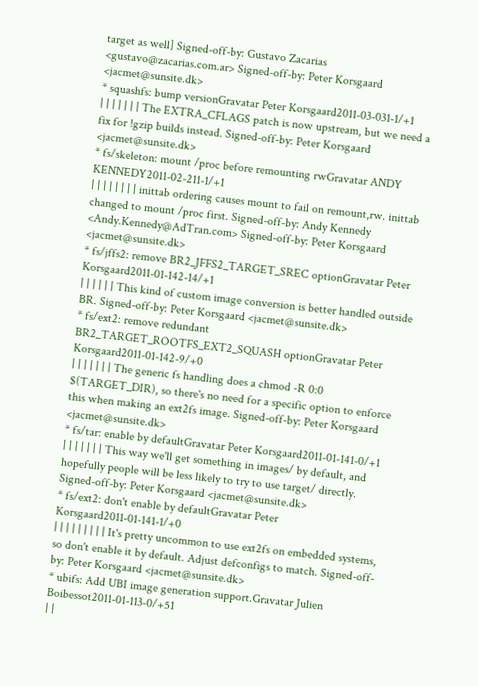target as well] Signed-off-by: Gustavo Zacarias <gustavo@zacarias.com.ar> Signed-off-by: Peter Korsgaard <jacmet@sunsite.dk>
* squashfs: bump versionGravatar Peter Korsgaard2011-03-031-1/+1
| | | | | | | The EXTRA_CFLAGS patch is now upstream, but we need a fix for !gzip builds instead. Signed-off-by: Peter Korsgaard <jacmet@sunsite.dk>
* fs/skeleton: mount /proc before remounting rwGravatar ANDY KENNEDY2011-02-211-1/+1
| | | | | | | | inittab ordering causes mount to fail on remount,rw. inittab changed to mount /proc first. Signed-off-by: Andy Kennedy <Andy.Kennedy@AdTran.com> Signed-off-by: Peter Korsgaard <jacmet@sunsite.dk>
* fs/jffs2: remove BR2_JFFS2_TARGET_SREC optionGravatar Peter Korsgaard2011-01-142-14/+1
| | | | | | This kind of custom image conversion is better handled outside BR. Signed-off-by: Peter Korsgaard <jacmet@sunsite.dk>
* fs/ext2: remove redundant BR2_TARGET_ROOTFS_EXT2_SQUASH optionGravatar Peter Korsgaard2011-01-142-9/+0
| | | | | | | The generic fs handling does a chmod -R 0:0 $(TARGET_DIR), so there's no need for a specific option to enforce this when making an ext2fs image. Signed-off-by: Peter Korsgaard <jacmet@sunsite.dk>
* fs/tar: enable by defaultGravatar Peter Korsgaard2011-01-141-0/+1
| | | | | | | This way we'll get something in images/ by default, and hopefully people will be less likely to try to use target/ directly. Signed-off-by: Peter Korsgaard <jacmet@sunsite.dk>
* fs/ext2: don't enable by defaultGravatar Peter Korsgaard2011-01-141-1/+0
| | | | | | | | | It's pretty uncommon to use ext2fs on embedded systems, so don't enable it by default. Adjust defconfigs to match. Signed-off-by: Peter Korsgaard <jacmet@sunsite.dk>
* ubifs: Add UBI image generation support.Gravatar Julien Boibessot2011-01-113-0/+51
| |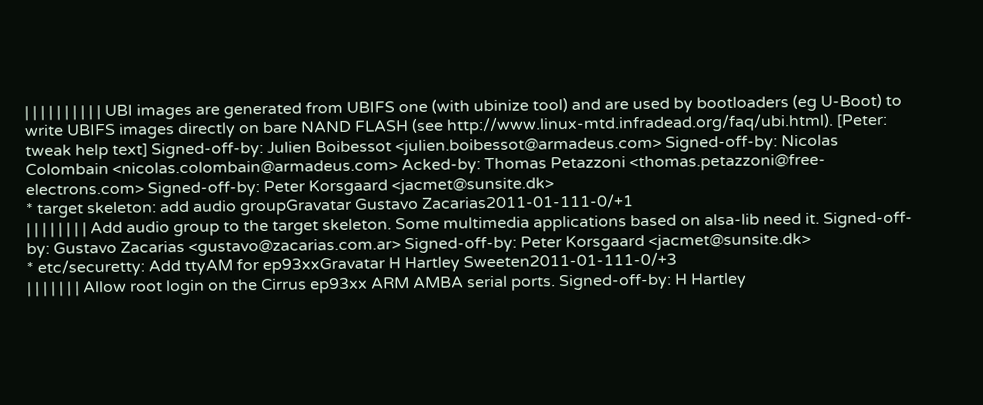| | | | | | | | | | UBI images are generated from UBIFS one (with ubinize tool) and are used by bootloaders (eg U-Boot) to write UBIFS images directly on bare NAND FLASH (see http://www.linux-mtd.infradead.org/faq/ubi.html). [Peter: tweak help text] Signed-off-by: Julien Boibessot <julien.boibessot@armadeus.com> Signed-off-by: Nicolas Colombain <nicolas.colombain@armadeus.com> Acked-by: Thomas Petazzoni <thomas.petazzoni@free-electrons.com> Signed-off-by: Peter Korsgaard <jacmet@sunsite.dk>
* target skeleton: add audio groupGravatar Gustavo Zacarias2011-01-111-0/+1
| | | | | | | | Add audio group to the target skeleton. Some multimedia applications based on alsa-lib need it. Signed-off-by: Gustavo Zacarias <gustavo@zacarias.com.ar> Signed-off-by: Peter Korsgaard <jacmet@sunsite.dk>
* etc/securetty: Add ttyAM for ep93xxGravatar H Hartley Sweeten2011-01-111-0/+3
| | | | | | | Allow root login on the Cirrus ep93xx ARM AMBA serial ports. Signed-off-by: H Hartley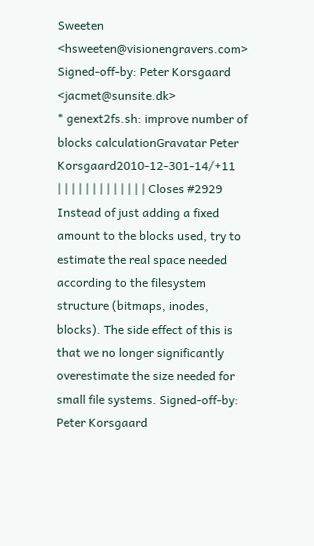Sweeten <hsweeten@visionengravers.com> Signed-off-by: Peter Korsgaard <jacmet@sunsite.dk>
* genext2fs.sh: improve number of blocks calculationGravatar Peter Korsgaard2010-12-301-14/+11
| | | | | | | | | | | | | Closes #2929 Instead of just adding a fixed amount to the blocks used, try to estimate the real space needed according to the filesystem structure (bitmaps, inodes, blocks). The side effect of this is that we no longer significantly overestimate the size needed for small file systems. Signed-off-by: Peter Korsgaard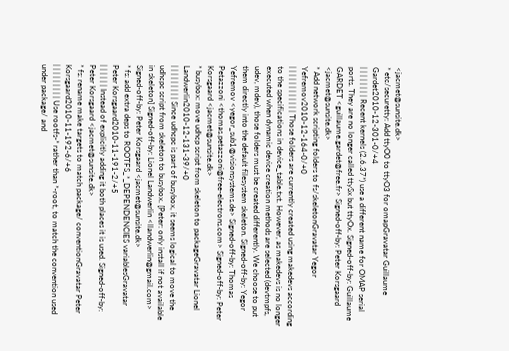<jacmet@sunsite.dk>
* etc/securetty: Add ttyO0 to ttyO3 for omapGravatar Guillaume Gardet2010-12-301-0/+4
| | | | | | | | Recent kernels (2.6.37*) use a different name for OMAP serial ports. They are no longer called ttySx but ttyOx. Signed-off-by: Guillaume GARDET <guillaume.gardet@free.fr> Signed-off-by: Peter Korsgaard <jacmet@sunsite.dk>
* Add network scripting folders to fs/skeletonGravatar Yegor Yefremov2010-12-164-0/+0
| | | | | | | | | | | | Those folders are currently created using makedevs according to the specifications in device_table.txt. However, as makedevs is no longer executed when dynamic device creation methods are selected (devtmpfs, udev, mdev), those folders must be created differently. We choose to put them directly into the default filesystem skeleton. Signed-off-by: Yegor Yefremov <yegor_sub1@visionsystems.de> Signed-off-by: Thomas Petazzoni <thomas.petazzoni@free-electrons.com> Signed-off-by: Peter Korsgaard <jacmet@sunsite.dk>
* busybox: move udhcp script from skeleton to packageGravatar Lionel Landwerlin2010-12-131-39/+0
| | | | | | | | | Since udhcpc is part of busybox, it seems logical to move the udhcpc script from skeleton to busybox. [Peter: only install if not available in skeleton] Signed-off-by: Lionel Landwerlin <llandwerlin@gmail.com> Signed-off-by: Peter Korsgaard <jacmet@sunsite.dk>
* fs: add extra deps to ROOTFS_*_DEPENDENCIES variablesGravatar Peter Korsgaard2010-11-191-2/+5
| | | | | | Instead of explicitly adding it both places it is used. Signed-off-by: Peter Korsgaard <jacmet@sunsite.dk>
* fs: rename make targets to match package/ conventionGravatar Peter Korsgaard2010-11-192-6/+6
| | | | | | | | | Use rootfs-* rather than *-root, to match the convention used under package/ and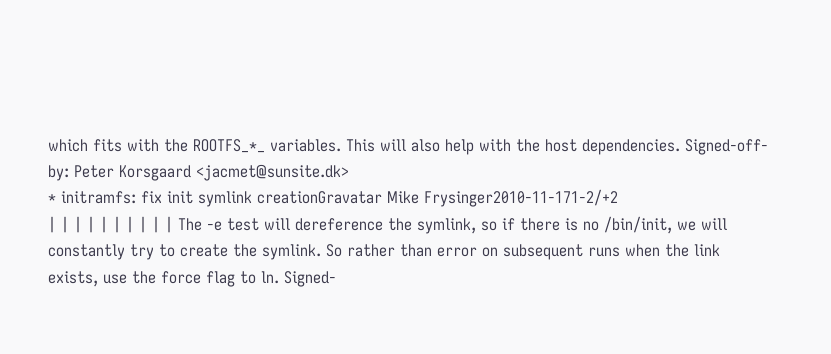which fits with the ROOTFS_*_ variables. This will also help with the host dependencies. Signed-off-by: Peter Korsgaard <jacmet@sunsite.dk>
* initramfs: fix init symlink creationGravatar Mike Frysinger2010-11-171-2/+2
| | | | | | | | | | The -e test will dereference the symlink, so if there is no /bin/init, we will constantly try to create the symlink. So rather than error on subsequent runs when the link exists, use the force flag to ln. Signed-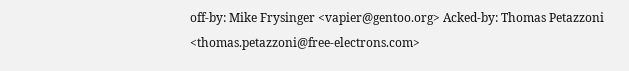off-by: Mike Frysinger <vapier@gentoo.org> Acked-by: Thomas Petazzoni <thomas.petazzoni@free-electrons.com>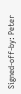Signed-off-by: Peter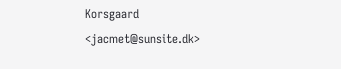Korsgaard <jacmet@sunsite.dk>